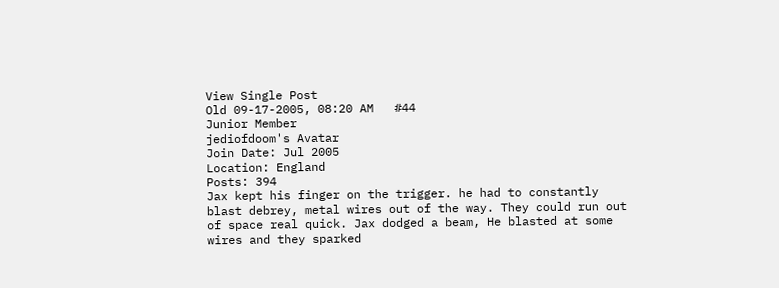View Single Post
Old 09-17-2005, 08:20 AM   #44
Junior Member
jediofdoom's Avatar
Join Date: Jul 2005
Location: England
Posts: 394
Jax kept his finger on the trigger. he had to constantly blast debrey, metal wires out of the way. They could run out of space real quick. Jax dodged a beam, He blasted at some wires and they sparked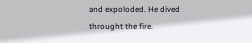and expoloded. He dived throught the fire.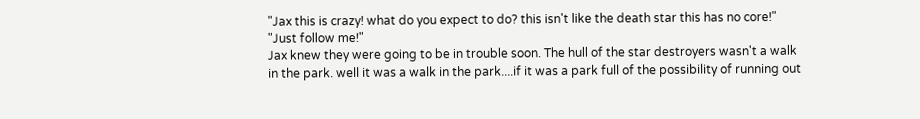"Jax this is crazy! what do you expect to do? this isn't like the death star this has no core!"
"Just follow me!"
Jax knew they were going to be in trouble soon. The hull of the star destroyers wasn't a walk in the park. well it was a walk in the park....if it was a park full of the possibility of running out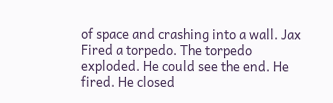of space and crashing into a wall. Jax Fired a torpedo. The torpedo exploded. He could see the end. He fired. He closed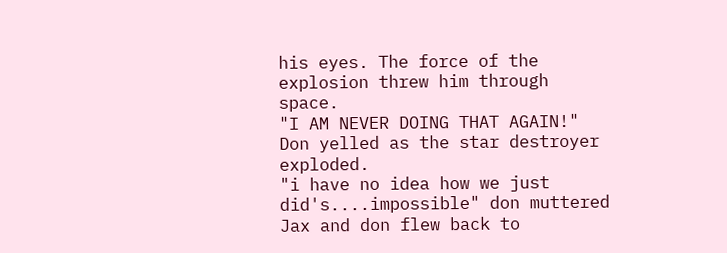his eyes. The force of the explosion threw him through space.
"I AM NEVER DOING THAT AGAIN!" Don yelled as the star destroyer exploded.
"i have no idea how we just did's....impossible" don muttered
Jax and don flew back to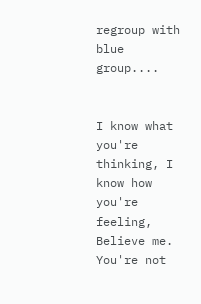regroup with blue group....


I know what you're thinking, I know how you're feeling, Believe me. You're not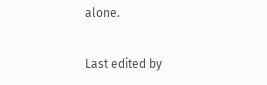alone.

Last edited by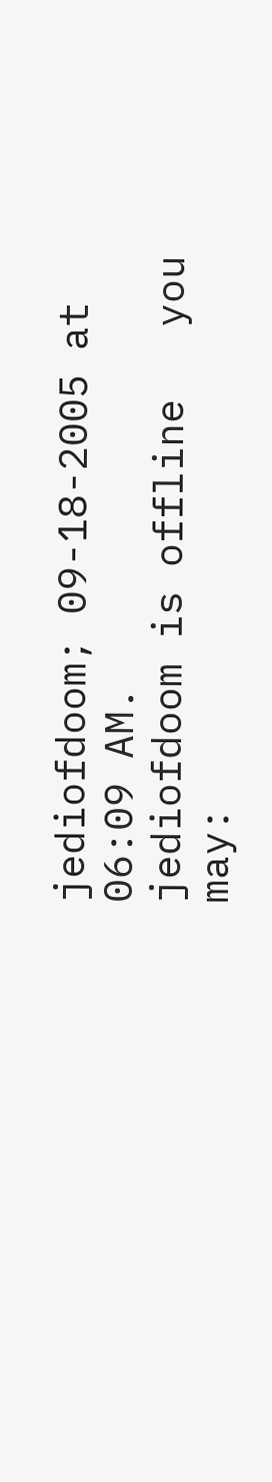jediofdoom; 09-18-2005 at 06:09 AM.
jediofdoom is offline   you may: